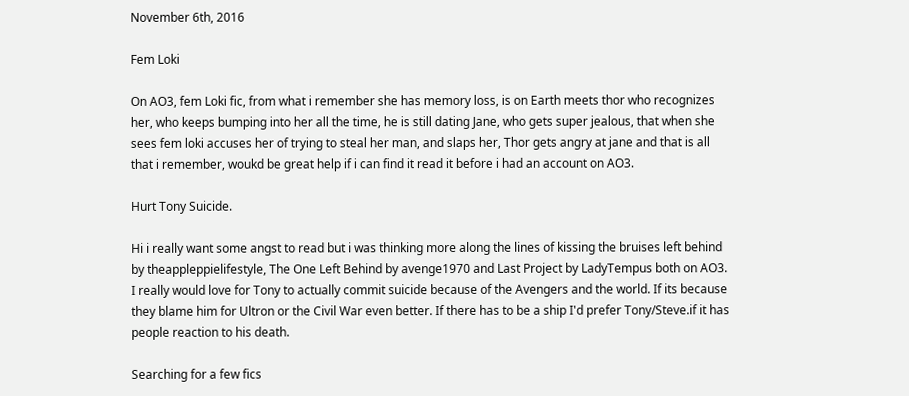November 6th, 2016

Fem Loki

On AO3, fem Loki fic, from what i remember she has memory loss, is on Earth meets thor who recognizes her, who keeps bumping into her all the time, he is still dating Jane, who gets super jealous, that when she sees fem loki accuses her of trying to steal her man, and slaps her, Thor gets angry at jane and that is all that i remember, woukd be great help if i can find it read it before i had an account on AO3.

Hurt Tony Suicide.

Hi i really want some angst to read but i was thinking more along the lines of kissing the bruises left behind by theappleppielifestyle, The One Left Behind by avenge1970 and Last Project by LadyTempus both on AO3. I really would love for Tony to actually commit suicide because of the Avengers and the world. If its because they blame him for Ultron or the Civil War even better. If there has to be a ship I'd prefer Tony/Steve.if it has people reaction to his death.

Searching for a few fics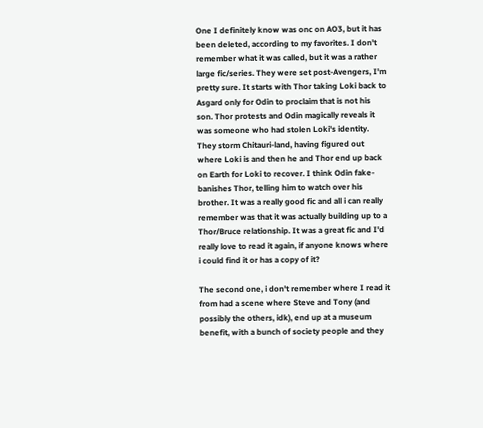One I definitely know was onc on AO3, but it has been deleted, according to my favorites. I don't remember what it was called, but it was a rather large fic/series. They were set post-Avengers, I'm pretty sure. It starts with Thor taking Loki back to Asgard only for Odin to proclaim that is not his son. Thor protests and Odin magically reveals it was someone who had stolen Loki's identity. They storm Chitauri-land, having figured out where Loki is and then he and Thor end up back on Earth for Loki to recover. I think Odin fake-banishes Thor, telling him to watch over his brother. It was a really good fic and all i can really remember was that it was actually building up to a Thor/Bruce relationship. It was a great fic and I'd really love to read it again, if anyone knows where i could find it or has a copy of it?

The second one, i don't remember where I read it from had a scene where Steve and Tony (and possibly the others, idk), end up at a museum benefit, with a bunch of society people and they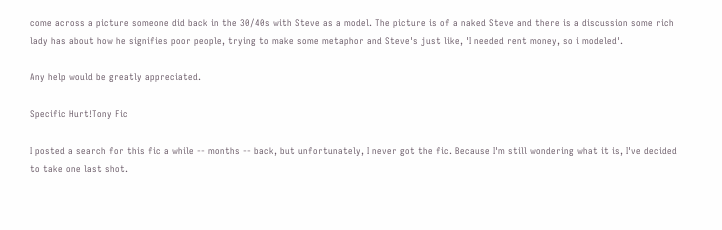come across a picture someone did back in the 30/40s with Steve as a model. The picture is of a naked Steve and there is a discussion some rich lady has about how he signifies poor people, trying to make some metaphor and Steve's just like, 'I needed rent money, so i modeled'.

Any help would be greatly appreciated.

Specific Hurt!Tony Fic

I posted a search for this fic a while -- months -- back, but unfortunately, I never got the fic. Because I'm still wondering what it is, I've decided to take one last shot.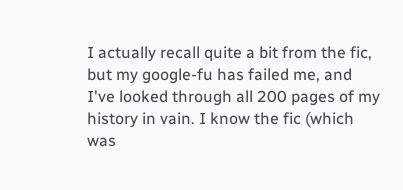I actually recall quite a bit from the fic, but my google-fu has failed me, and I've looked through all 200 pages of my history in vain. I know the fic (which was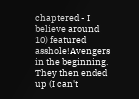chaptered - I believe around 10) featured asshole!Avengers in the beginning. They then ended up (I can't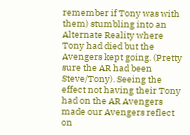remember if Tony was with them) stumbling into an Alternate Reality where Tony had died but the Avengers kept going. (Pretty sure the AR had been Steve/Tony). Seeing the effect not having their Tony had on the AR Avengers made our Avengers reflect on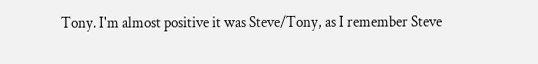Tony. I'm almost positive it was Steve/Tony, as I remember Steve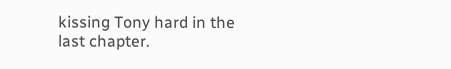kissing Tony hard in the last chapter.